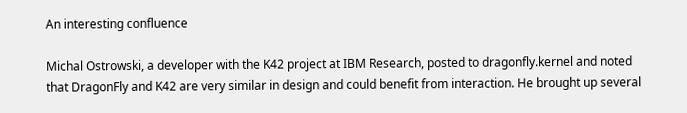An interesting confluence

Michal Ostrowski, a developer with the K42 project at IBM Research, posted to dragonfly.kernel and noted that DragonFly and K42 are very similar in design and could benefit from interaction. He brought up several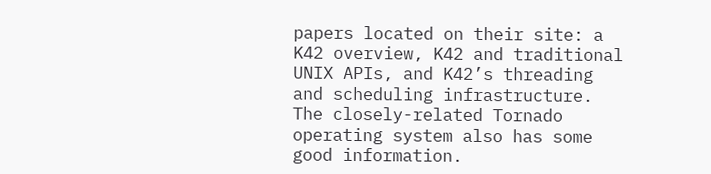papers located on their site: a K42 overview, K42 and traditional UNIX APIs, and K42’s threading and scheduling infrastructure. The closely-related Tornado operating system also has some good information.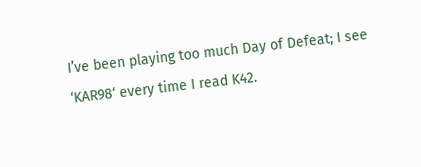I’ve been playing too much Day of Defeat; I see ‘KAR98‘ every time I read K42.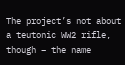The project’s not about a teutonic WW2 rifle, though – the name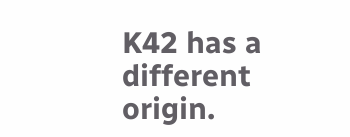K42 has a different origin.